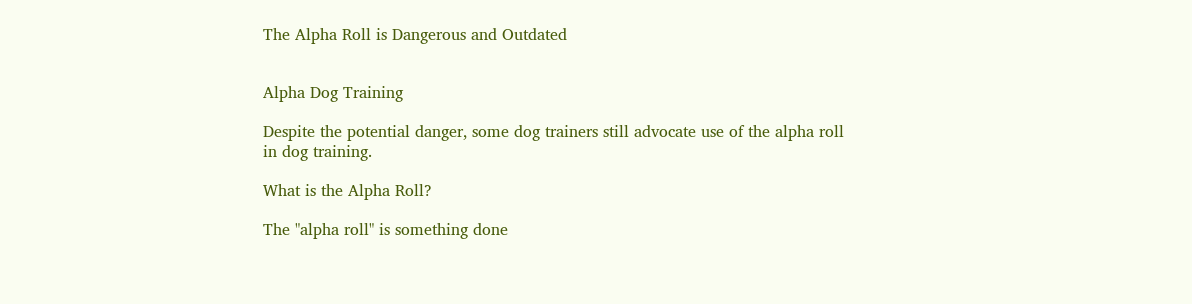The Alpha Roll is Dangerous and Outdated


Alpha Dog Training

Despite the potential danger, some dog trainers still advocate use of the alpha roll in dog training.

What is the Alpha Roll?

The "alpha roll" is something done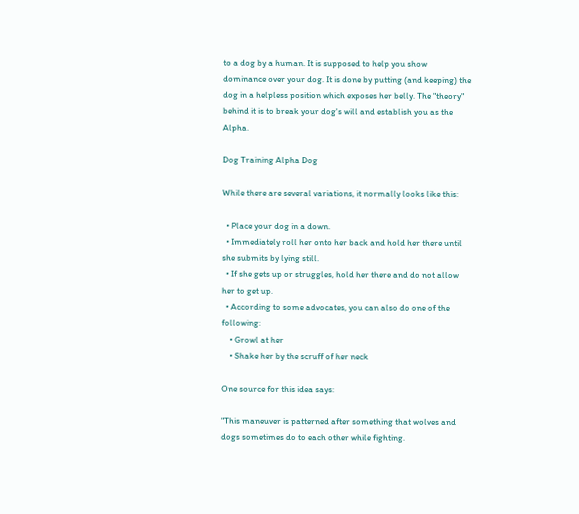to a dog by a human. It is supposed to help you show dominance over your dog. It is done by putting (and keeping) the dog in a helpless position which exposes her belly. The "theory" behind it is to break your dog's will and establish you as the Alpha.

Dog Training Alpha Dog

While there are several variations, it normally looks like this:

  • Place your dog in a down.
  • Immediately roll her onto her back and hold her there until she submits by lying still.
  • If she gets up or struggles, hold her there and do not allow her to get up.
  • According to some advocates, you can also do one of the following:
    • Growl at her
    • Shake her by the scruff of her neck

One source for this idea says:

"This maneuver is patterned after something that wolves and dogs sometimes do to each other while fighting.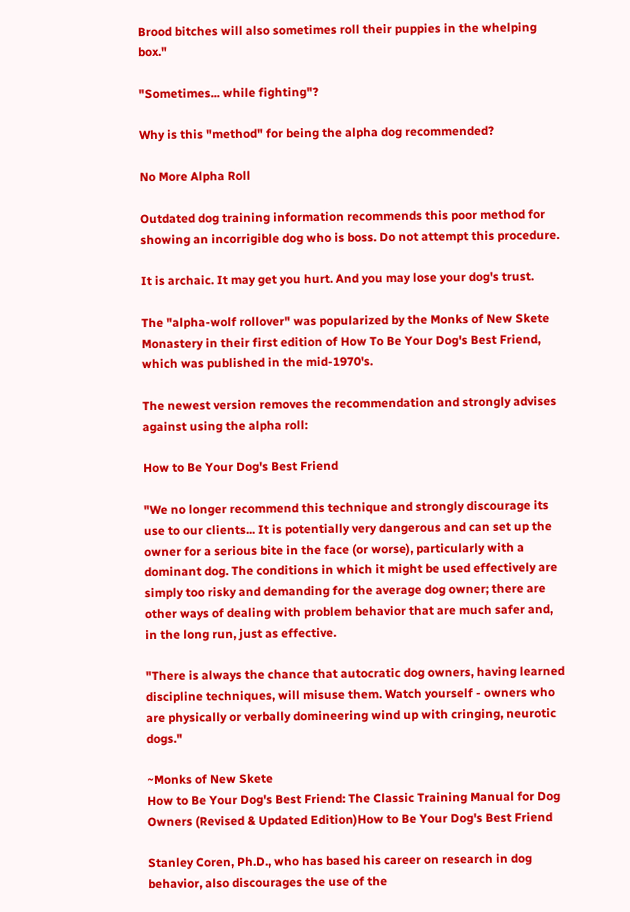Brood bitches will also sometimes roll their puppies in the whelping box."

"Sometimes... while fighting"?

Why is this "method" for being the alpha dog recommended?

No More Alpha Roll

Outdated dog training information recommends this poor method for showing an incorrigible dog who is boss. Do not attempt this procedure.

It is archaic. It may get you hurt. And you may lose your dog's trust.

The "alpha-wolf rollover" was popularized by the Monks of New Skete Monastery in their first edition of How To Be Your Dog's Best Friend, which was published in the mid-1970's.

The newest version removes the recommendation and strongly advises against using the alpha roll:

How to Be Your Dog's Best Friend

"We no longer recommend this technique and strongly discourage its use to our clients... It is potentially very dangerous and can set up the owner for a serious bite in the face (or worse), particularly with a dominant dog. The conditions in which it might be used effectively are simply too risky and demanding for the average dog owner; there are other ways of dealing with problem behavior that are much safer and, in the long run, just as effective.

"There is always the chance that autocratic dog owners, having learned discipline techniques, will misuse them. Watch yourself - owners who are physically or verbally domineering wind up with cringing, neurotic dogs."

~Monks of New Skete
How to Be Your Dog's Best Friend: The Classic Training Manual for Dog Owners (Revised & Updated Edition)How to Be Your Dog's Best Friend

Stanley Coren, Ph.D., who has based his career on research in dog behavior, also discourages the use of the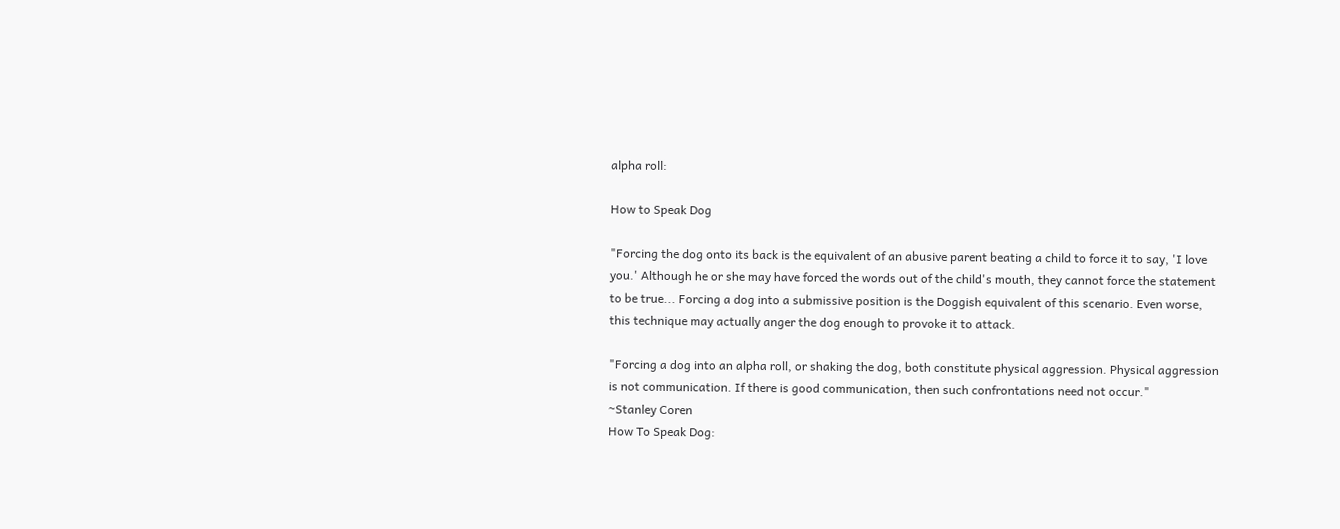alpha roll:

How to Speak Dog

"Forcing the dog onto its back is the equivalent of an abusive parent beating a child to force it to say, 'I love you.' Although he or she may have forced the words out of the child's mouth, they cannot force the statement to be true... Forcing a dog into a submissive position is the Doggish equivalent of this scenario. Even worse, this technique may actually anger the dog enough to provoke it to attack.

"Forcing a dog into an alpha roll, or shaking the dog, both constitute physical aggression. Physical aggression is not communication. If there is good communication, then such confrontations need not occur."
~Stanley Coren
How To Speak Dog: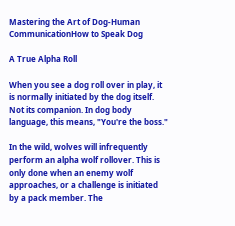Mastering the Art of Dog-Human CommunicationHow to Speak Dog

A True Alpha Roll

When you see a dog roll over in play, it is normally initiated by the dog itself. Not its companion. In dog body language, this means, "You're the boss."

In the wild, wolves will infrequently perform an alpha wolf rollover. This is only done when an enemy wolf approaches, or a challenge is initiated by a pack member. The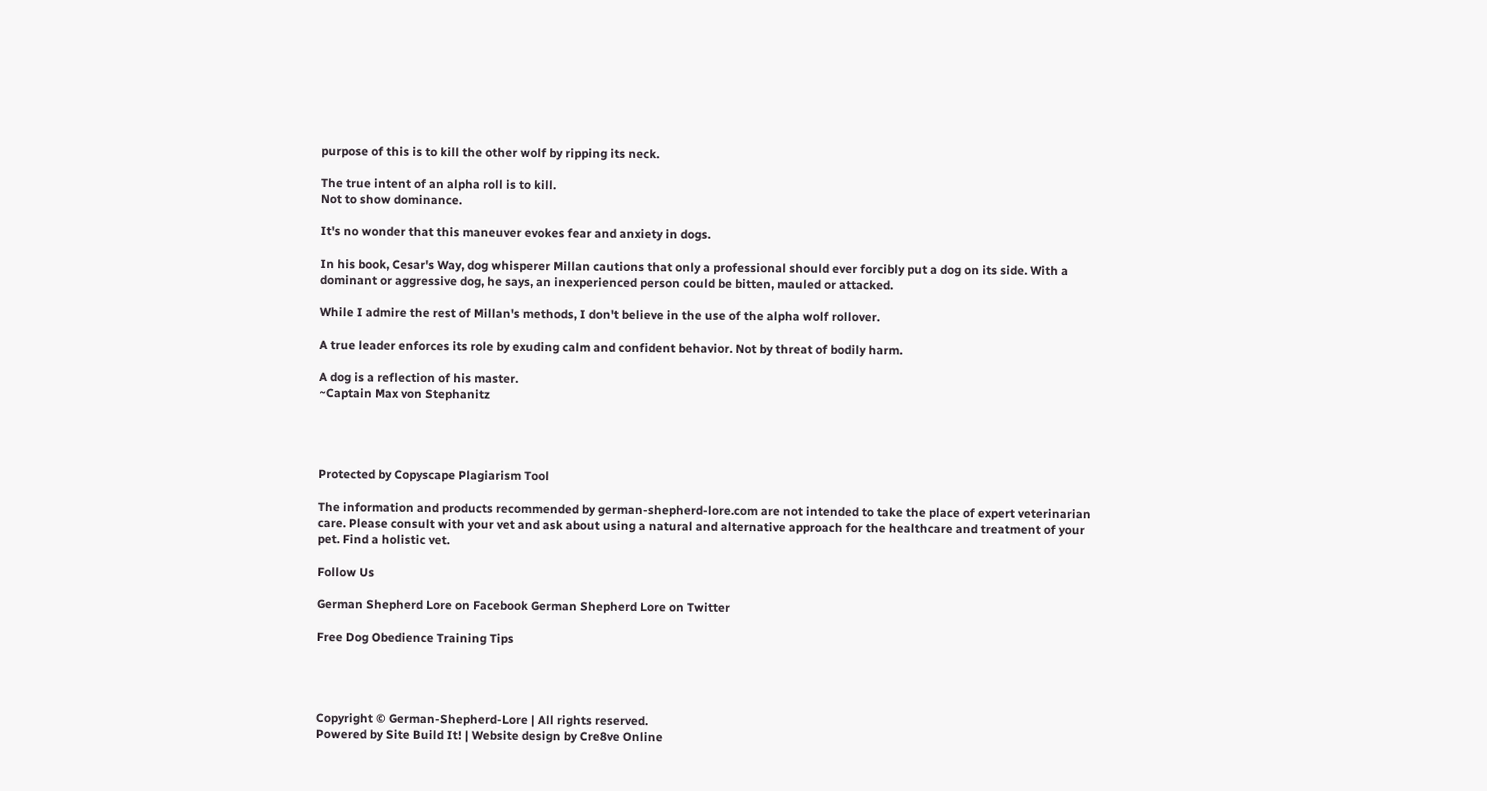purpose of this is to kill the other wolf by ripping its neck.

The true intent of an alpha roll is to kill.
Not to show dominance.

It's no wonder that this maneuver evokes fear and anxiety in dogs.

In his book, Cesar's Way, dog whisperer Millan cautions that only a professional should ever forcibly put a dog on its side. With a dominant or aggressive dog, he says, an inexperienced person could be bitten, mauled or attacked.

While I admire the rest of Millan's methods, I don't believe in the use of the alpha wolf rollover.

A true leader enforces its role by exuding calm and confident behavior. Not by threat of bodily harm.

A dog is a reflection of his master.
~Captain Max von Stephanitz




Protected by Copyscape Plagiarism Tool

The information and products recommended by german-shepherd-lore.com are not intended to take the place of expert veterinarian care. Please consult with your vet and ask about using a natural and alternative approach for the healthcare and treatment of your pet. Find a holistic vet.

Follow Us

German Shepherd Lore on Facebook German Shepherd Lore on Twitter

Free Dog Obedience Training Tips




Copyright © German-Shepherd-Lore | All rights reserved.
Powered by Site Build It! | Website design by Cre8ve Online